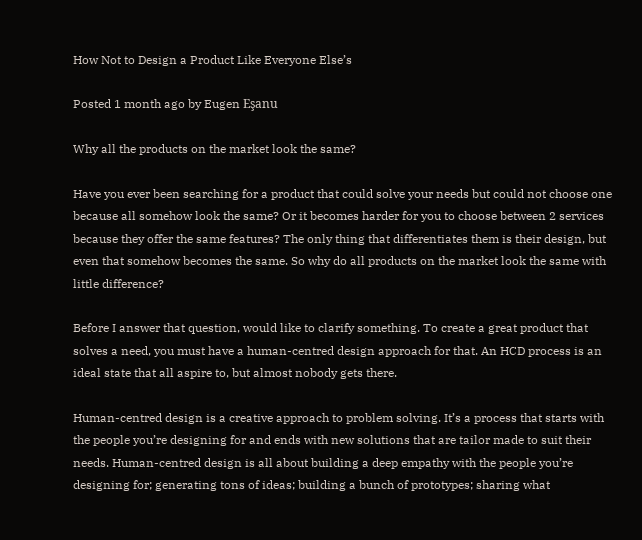How Not to Design a Product Like Everyone Else’s

Posted 1 month ago by Eugen Eşanu

Why all the products on the market look the same?

Have you ever been searching for a product that could solve your needs but could not choose one because all somehow look the same? Or it becomes harder for you to choose between 2 services because they offer the same features? The only thing that differentiates them is their design, but even that somehow becomes the same. So why do all products on the market look the same with little difference?

Before I answer that question, would like to clarify something. To create a great product that solves a need, you must have a human-centred design approach for that. An HCD process is an ideal state that all aspire to, but almost nobody gets there.

Human-centred design is a creative approach to problem solving. It’s a process that starts with the people you’re designing for and ends with new solutions that are tailor made to suit their needs. Human-centred design is all about building a deep empathy with the people you’re designing for; generating tons of ideas; building a bunch of prototypes; sharing what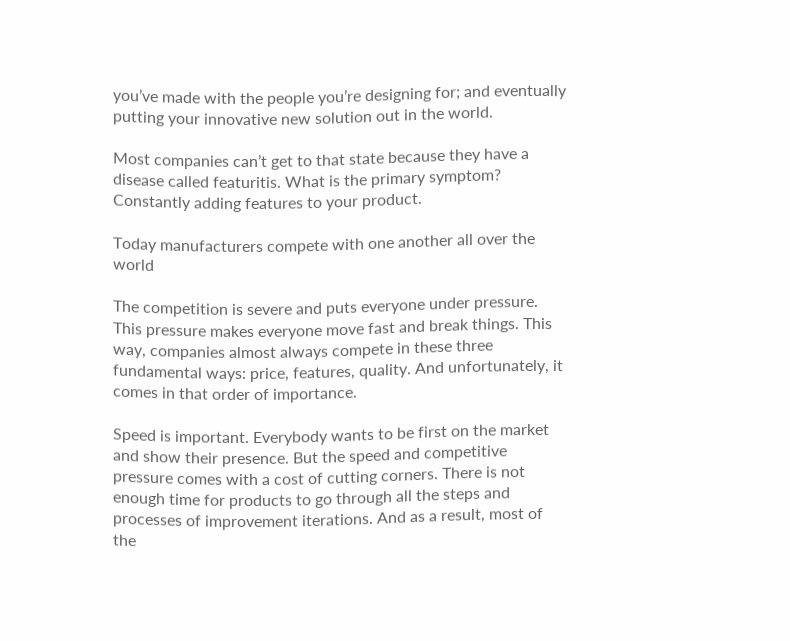you’ve made with the people you’re designing for; and eventually putting your innovative new solution out in the world.

Most companies can’t get to that state because they have a disease called featuritis. What is the primary symptom? Constantly adding features to your product.

Today manufacturers compete with one another all over the world

The competition is severe and puts everyone under pressure. This pressure makes everyone move fast and break things. This way, companies almost always compete in these three fundamental ways: price, features, quality. And unfortunately, it comes in that order of importance.

Speed is important. Everybody wants to be first on the market and show their presence. But the speed and competitive pressure comes with a cost of cutting corners. There is not enough time for products to go through all the steps and processes of improvement iterations. And as a result, most of the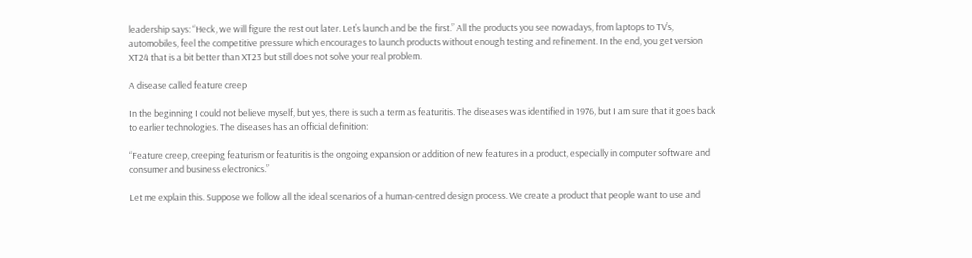leadership says: “Heck, we will figure the rest out later. Let’s launch and be the first.” All the products you see nowadays, from laptops to TV’s, automobiles, feel the competitive pressure which encourages to launch products without enough testing and refinement. In the end, you get version XT24 that is a bit better than XT23 but still does not solve your real problem.

A disease called feature creep

In the beginning I could not believe myself, but yes, there is such a term as featuritis. The diseases was identified in 1976, but I am sure that it goes back to earlier technologies. The diseases has an official definition:

“Feature creep, creeping featurism or featuritis is the ongoing expansion or addition of new features in a product, especially in computer software and consumer and business electronics.”

Let me explain this. Suppose we follow all the ideal scenarios of a human-centred design process. We create a product that people want to use and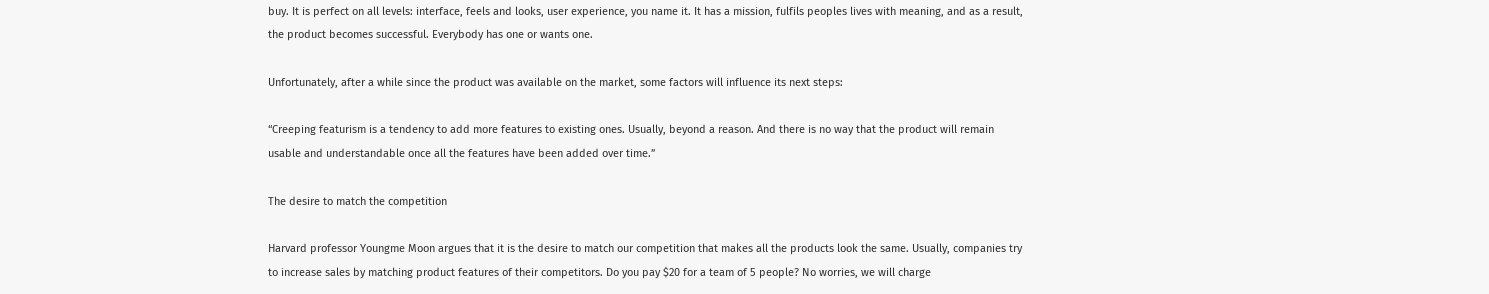buy. It is perfect on all levels: interface, feels and looks, user experience, you name it. It has a mission, fulfils peoples lives with meaning, and as a result, the product becomes successful. Everybody has one or wants one.

Unfortunately, after a while since the product was available on the market, some factors will influence its next steps:

“Creeping featurism is a tendency to add more features to existing ones. Usually, beyond a reason. And there is no way that the product will remain usable and understandable once all the features have been added over time.”

The desire to match the competition

Harvard professor Youngme Moon argues that it is the desire to match our competition that makes all the products look the same. Usually, companies try to increase sales by matching product features of their competitors. Do you pay $20 for a team of 5 people? No worries, we will charge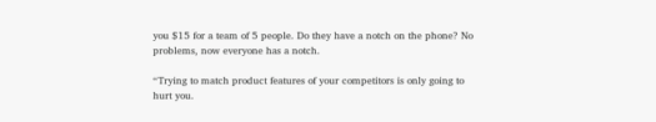you $15 for a team of 5 people. Do they have a notch on the phone? No problems, now everyone has a notch.

“Trying to match product features of your competitors is only going to hurt you.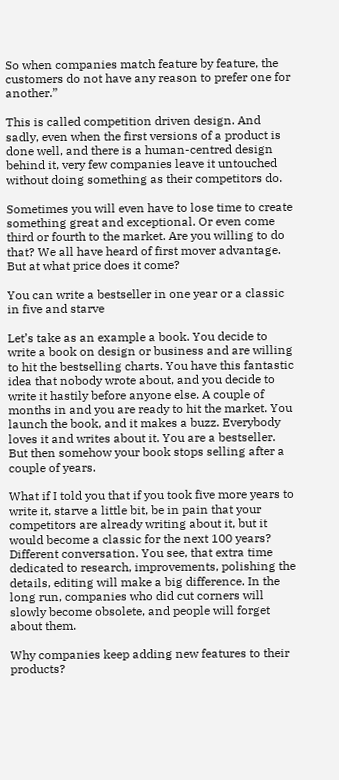So when companies match feature by feature, the customers do not have any reason to prefer one for another.”

This is called competition driven design. And sadly, even when the first versions of a product is done well, and there is a human-centred design behind it, very few companies leave it untouched without doing something as their competitors do.

Sometimes you will even have to lose time to create something great and exceptional. Or even come third or fourth to the market. Are you willing to do that? We all have heard of first mover advantage. But at what price does it come?

You can write a bestseller in one year or a classic in five and starve

Let’s take as an example a book. You decide to write a book on design or business and are willing to hit the bestselling charts. You have this fantastic idea that nobody wrote about, and you decide to write it hastily before anyone else. A couple of months in and you are ready to hit the market. You launch the book, and it makes a buzz. Everybody loves it and writes about it. You are a bestseller. But then somehow your book stops selling after a couple of years.

What if I told you that if you took five more years to write it, starve a little bit, be in pain that your competitors are already writing about it, but it would become a classic for the next 100 years? Different conversation. You see, that extra time dedicated to research, improvements, polishing the details, editing will make a big difference. In the long run, companies who did cut corners will slowly become obsolete, and people will forget about them.

Why companies keep adding new features to their products?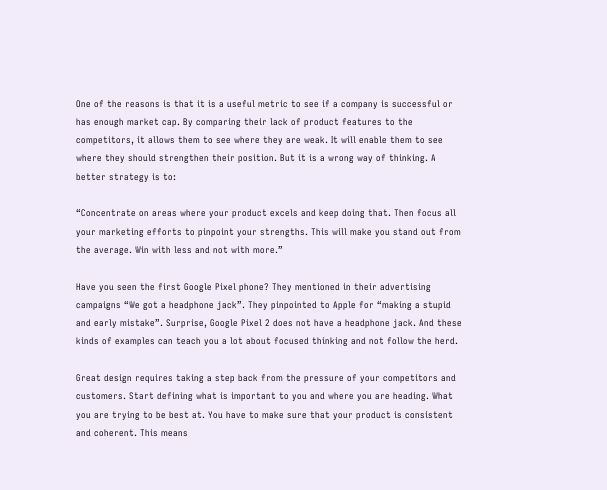One of the reasons is that it is a useful metric to see if a company is successful or has enough market cap. By comparing their lack of product features to the competitors, it allows them to see where they are weak. It will enable them to see where they should strengthen their position. But it is a wrong way of thinking. A better strategy is to:

“Concentrate on areas where your product excels and keep doing that. Then focus all your marketing efforts to pinpoint your strengths. This will make you stand out from the average. Win with less and not with more.”

Have you seen the first Google Pixel phone? They mentioned in their advertising campaigns “We got a headphone jack”. They pinpointed to Apple for “making a stupid and early mistake”. Surprise, Google Pixel 2 does not have a headphone jack. And these kinds of examples can teach you a lot about focused thinking and not follow the herd.

Great design requires taking a step back from the pressure of your competitors and customers. Start defining what is important to you and where you are heading. What you are trying to be best at. You have to make sure that your product is consistent and coherent. This means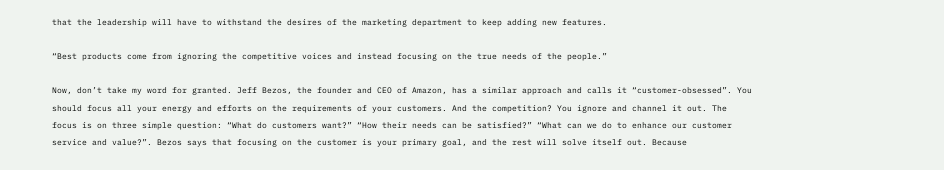that the leadership will have to withstand the desires of the marketing department to keep adding new features.

“Best products come from ignoring the competitive voices and instead focusing on the true needs of the people.”

Now, don’t take my word for granted. Jeff Bezos, the founder and CEO of Amazon, has a similar approach and calls it “customer-obsessed”. You should focus all your energy and efforts on the requirements of your customers. And the competition? You ignore and channel it out. The focus is on three simple question: “What do customers want?” “How their needs can be satisfied?” “What can we do to enhance our customer service and value?”. Bezos says that focusing on the customer is your primary goal, and the rest will solve itself out. Because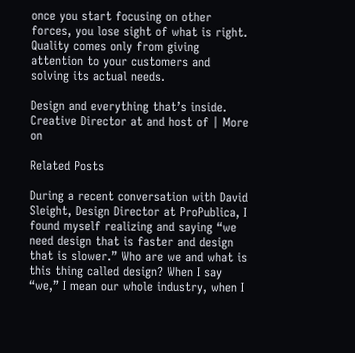once you start focusing on other forces, you lose sight of what is right. Quality comes only from giving attention to your customers and solving its actual needs.

Design and everything that’s inside. Creative Director at and host of | More on

Related Posts

During a recent conversation with David Sleight, Design Director at ProPublica, I found myself realizing and saying “we need design that is faster and design that is slower.” Who are we and what is this thing called design? When I say “we,” I mean our whole industry, when I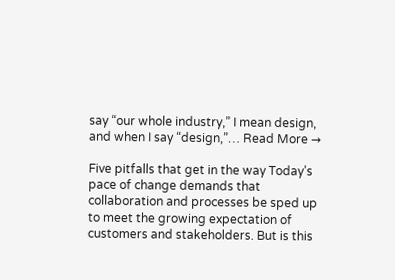say “our whole industry,” I mean design, and when I say “design,”… Read More →

Five pitfalls that get in the way Today’s pace of change demands that collaboration and processes be sped up to meet the growing expectation of customers and stakeholders. But is this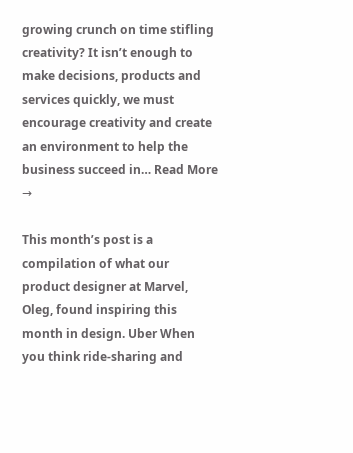growing crunch on time stifling creativity? It isn’t enough to make decisions, products and services quickly, we must encourage creativity and create an environment to help the business succeed in… Read More →

This month’s post is a compilation of what our product designer at Marvel, Oleg, found inspiring this month in design. Uber When you think ride-sharing and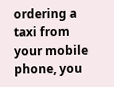ordering a taxi from your mobile phone, you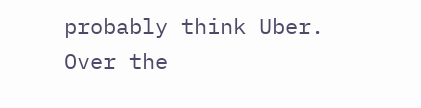probably think Uber. Over the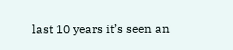last 10 years it’s seen an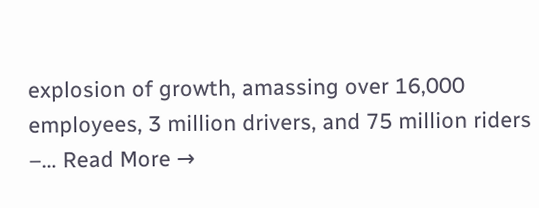explosion of growth, amassing over 16,000 employees, 3 million drivers, and 75 million riders –… Read More →